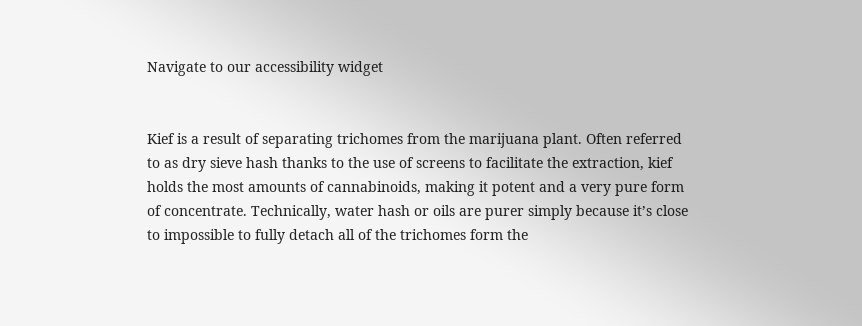Navigate to our accessibility widget


Kief is a result of separating trichomes from the marijuana plant. Often referred to as dry sieve hash thanks to the use of screens to facilitate the extraction, kief holds the most amounts of cannabinoids, making it potent and a very pure form of concentrate. Technically, water hash or oils are purer simply because it’s close to impossible to fully detach all of the trichomes form the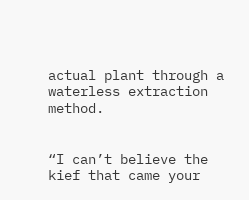actual plant through a waterless extraction method.


“I can’t believe the kief that came your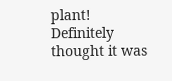plant! Definitely thought it was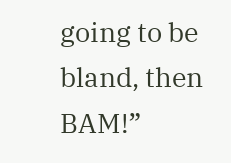going to be bland, then BAM!”